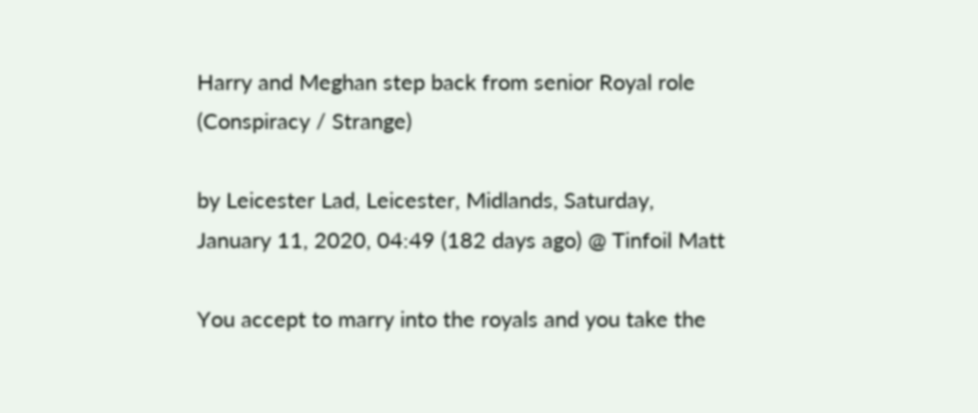Harry and Meghan step back from senior Royal role (Conspiracy / Strange)

by Leicester Lad, Leicester, Midlands, Saturday, January 11, 2020, 04:49 (182 days ago) @ Tinfoil Matt

You accept to marry into the royals and you take the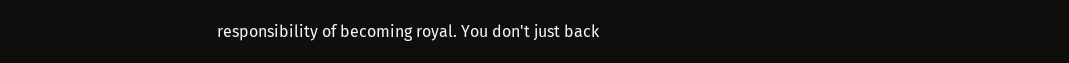responsibility of becoming royal. You don't just back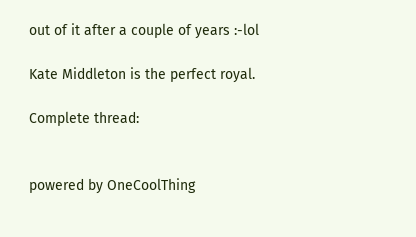out of it after a couple of years :-lol

Kate Middleton is the perfect royal.

Complete thread:


powered by OneCoolThing